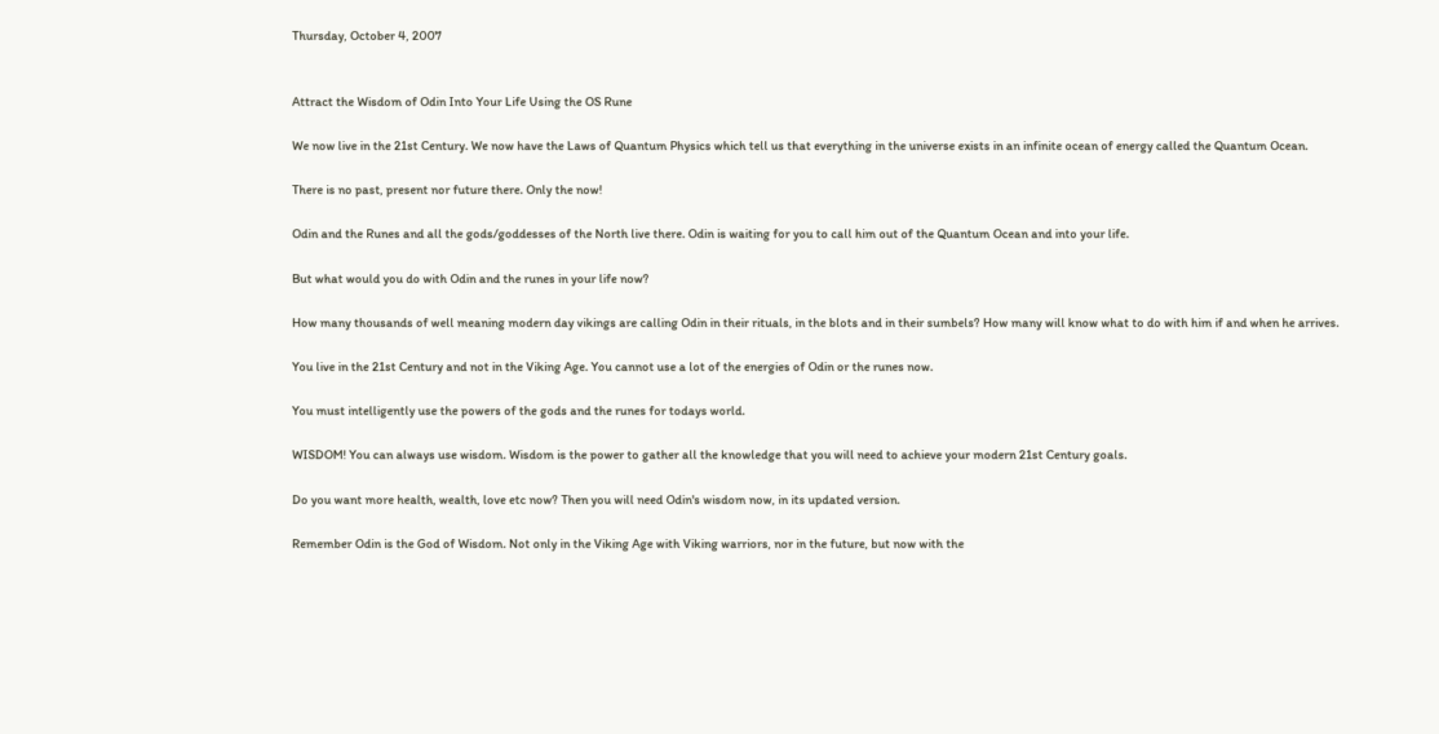Thursday, October 4, 2007


Attract the Wisdom of Odin Into Your Life Using the OS Rune

We now live in the 21st Century. We now have the Laws of Quantum Physics which tell us that everything in the universe exists in an infinite ocean of energy called the Quantum Ocean.

There is no past, present nor future there. Only the now!

Odin and the Runes and all the gods/goddesses of the North live there. Odin is waiting for you to call him out of the Quantum Ocean and into your life.

But what would you do with Odin and the runes in your life now?

How many thousands of well meaning modern day vikings are calling Odin in their rituals, in the blots and in their sumbels? How many will know what to do with him if and when he arrives.

You live in the 21st Century and not in the Viking Age. You cannot use a lot of the energies of Odin or the runes now.

You must intelligently use the powers of the gods and the runes for todays world.

WISDOM! You can always use wisdom. Wisdom is the power to gather all the knowledge that you will need to achieve your modern 21st Century goals.

Do you want more health, wealth, love etc now? Then you will need Odin's wisdom now, in its updated version.

Remember Odin is the God of Wisdom. Not only in the Viking Age with Viking warriors, nor in the future, but now with the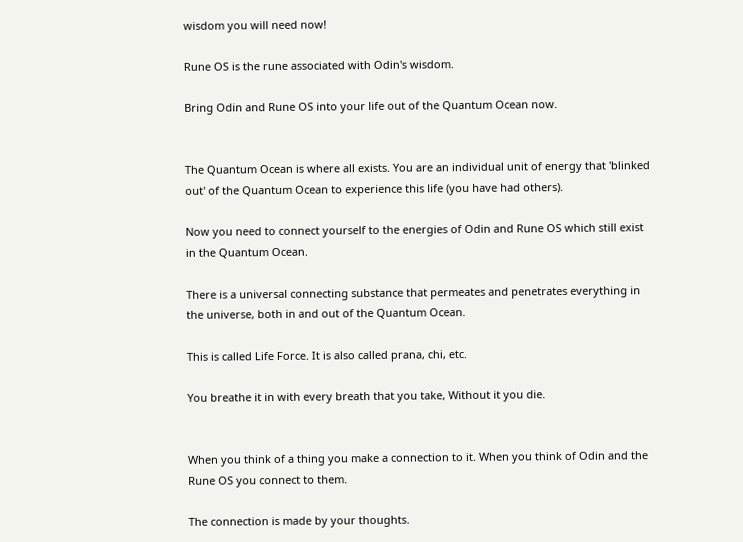wisdom you will need now!

Rune OS is the rune associated with Odin's wisdom.

Bring Odin and Rune OS into your life out of the Quantum Ocean now.


The Quantum Ocean is where all exists. You are an individual unit of energy that 'blinked out' of the Quantum Ocean to experience this life (you have had others).

Now you need to connect yourself to the energies of Odin and Rune OS which still exist in the Quantum Ocean.

There is a universal connecting substance that permeates and penetrates everything in the universe, both in and out of the Quantum Ocean.

This is called Life Force. It is also called prana, chi, etc.

You breathe it in with every breath that you take, Without it you die.


When you think of a thing you make a connection to it. When you think of Odin and the Rune OS you connect to them.

The connection is made by your thoughts.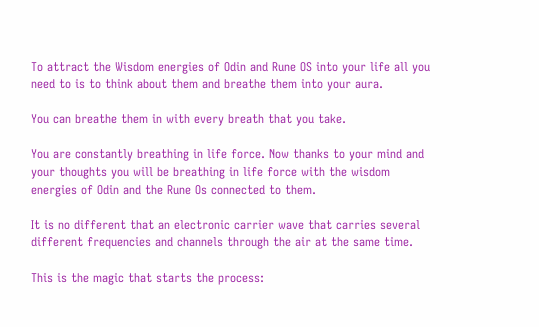To attract the Wisdom energies of Odin and Rune OS into your life all you need to is to think about them and breathe them into your aura.

You can breathe them in with every breath that you take.

You are constantly breathing in life force. Now thanks to your mind and your thoughts you will be breathing in life force with the wisdom energies of Odin and the Rune Os connected to them.

It is no different that an electronic carrier wave that carries several different frequencies and channels through the air at the same time.

This is the magic that starts the process: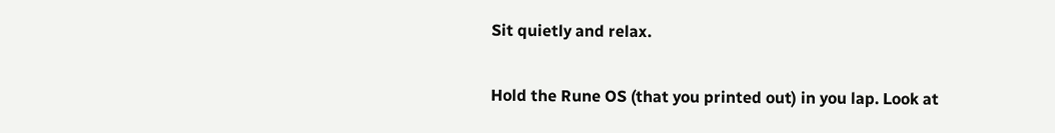Sit quietly and relax.

Hold the Rune OS (that you printed out) in you lap. Look at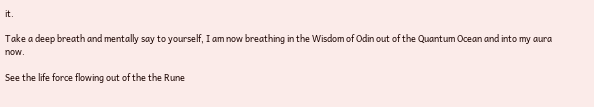it.

Take a deep breath and mentally say to yourself, I am now breathing in the Wisdom of Odin out of the Quantum Ocean and into my aura now.

See the life force flowing out of the the Rune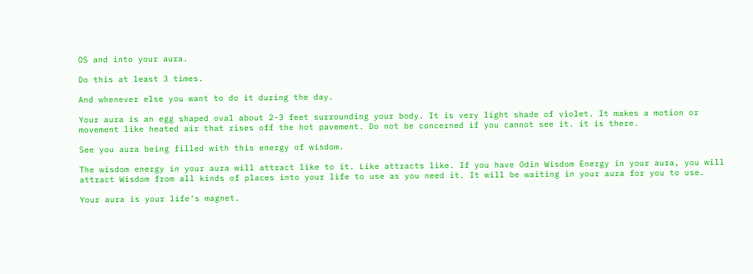OS and into your aura.

Do this at least 3 times.

And whenever else you want to do it during the day.

Your aura is an egg shaped oval about 2-3 feet surrounding your body. It is very light shade of violet. It makes a motion or movement like heated air that rises off the hot pavement. Do not be concerned if you cannot see it. it is there.

See you aura being filled with this energy of wisdom.

The wisdom energy in your aura will attract like to it. Like attracts like. If you have Odin Wisdom Energy in your aura, you will attract Wisdom from all kinds of places into your life to use as you need it. It will be waiting in your aura for you to use.

Your aura is your life's magnet.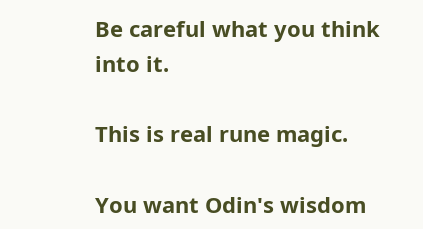Be careful what you think into it.

This is real rune magic.

You want Odin's wisdom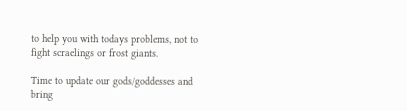to help you with todays problems, not to fight scraelings or frost giants.

Time to update our gods/goddesses and bring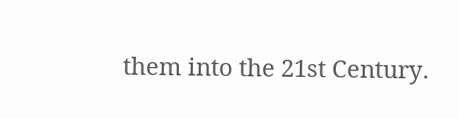them into the 21st Century.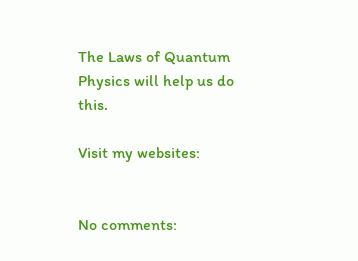The Laws of Quantum Physics will help us do this.

Visit my websites:


No comments: